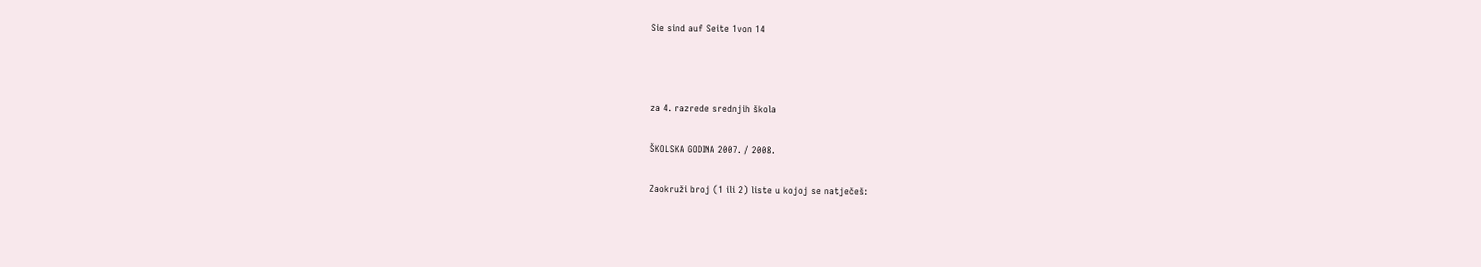Sie sind auf Seite 1von 14



za 4. razrede srednjih škola

ŠKOLSKA GODINA 2007. / 2008.

Zaokruži broj (1 ili 2) liste u kojoj se natječeš: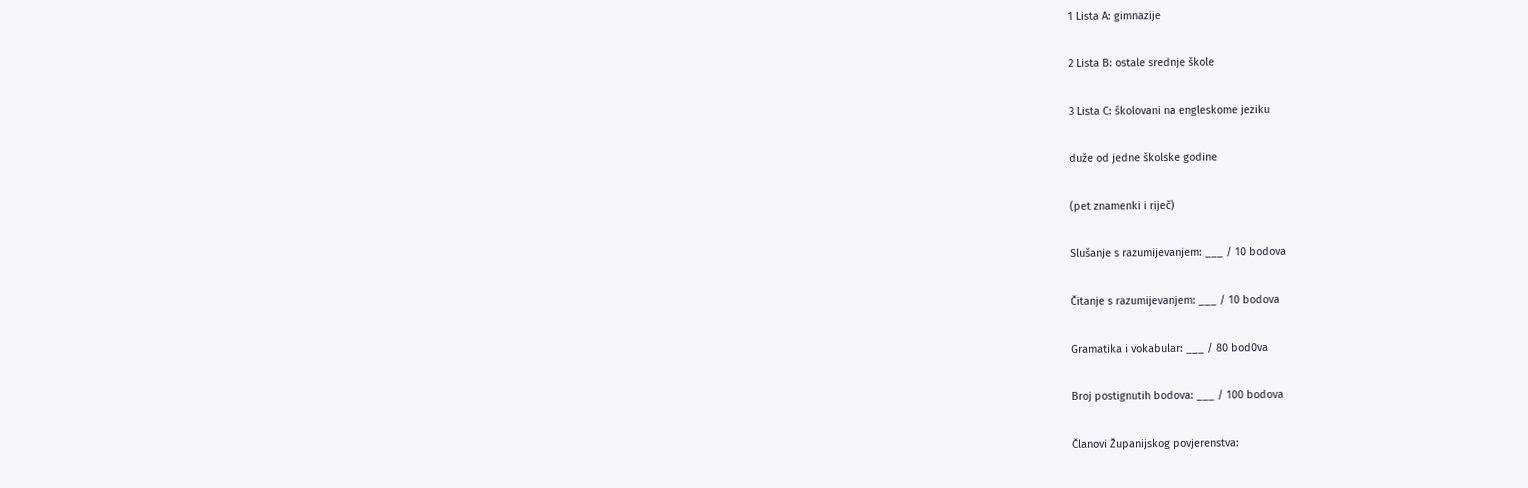1 Lista A: gimnazije

2 Lista B: ostale srednje škole

3 Lista C: školovani na engleskome jeziku

duže od jedne školske godine

(pet znamenki i riječ)

Slušanje s razumijevanjem: ___ / 10 bodova

Čitanje s razumijevanjem: ___ / 10 bodova

Gramatika i vokabular: ___ / 80 bod0va

Broj postignutih bodova: ___ / 100 bodova

Članovi Županijskog povjerenstva: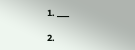1. ___

2.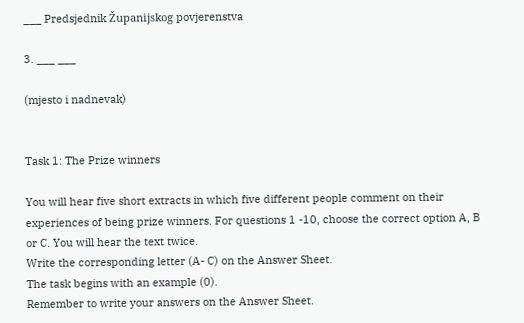___ Predsjednik Županijskog povjerenstva

3. ___ ___

(mjesto i nadnevak)


Task 1: The Prize winners

You will hear five short extracts in which five different people comment on their
experiences of being prize winners. For questions 1 -10, choose the correct option A, B
or C. You will hear the text twice.
Write the corresponding letter (A- C) on the Answer Sheet.
The task begins with an example (0).
Remember to write your answers on the Answer Sheet.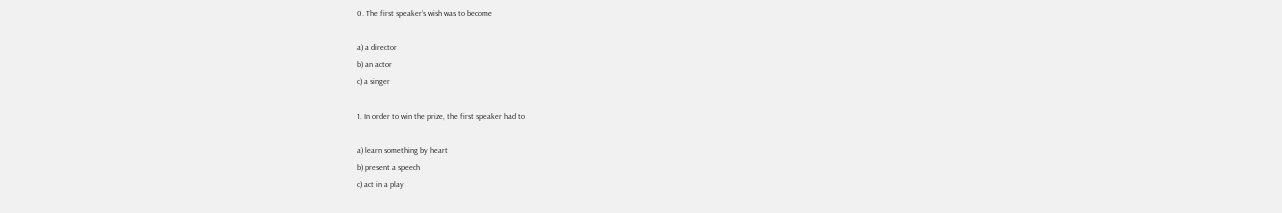0. The first speaker’s wish was to become

a) a director
b) an actor
c) a singer

1. In order to win the prize, the first speaker had to

a) learn something by heart
b) present a speech
c) act in a play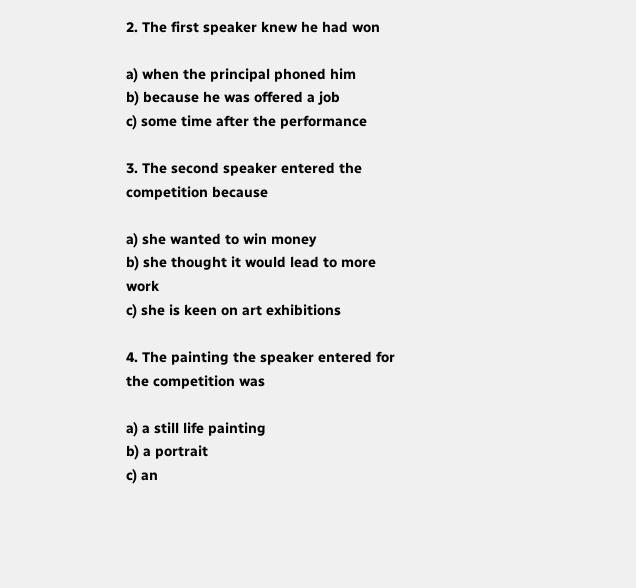2. The first speaker knew he had won

a) when the principal phoned him
b) because he was offered a job
c) some time after the performance

3. The second speaker entered the competition because

a) she wanted to win money
b) she thought it would lead to more work
c) she is keen on art exhibitions

4. The painting the speaker entered for the competition was

a) a still life painting
b) a portrait
c) an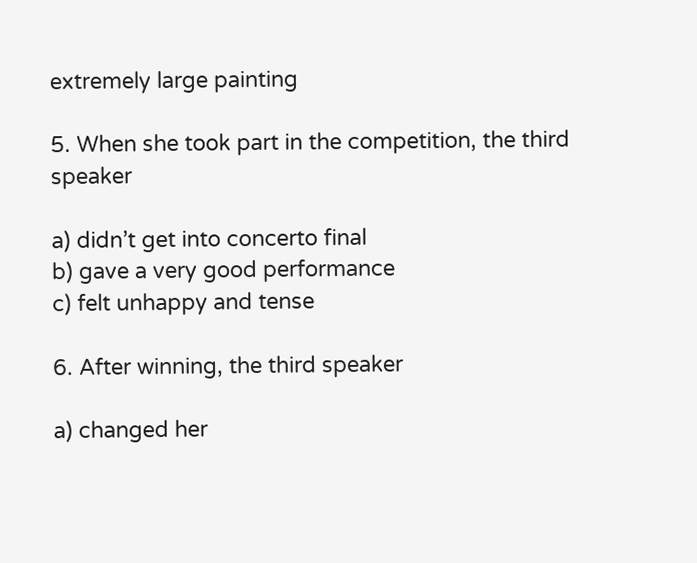extremely large painting

5. When she took part in the competition, the third speaker

a) didn’t get into concerto final
b) gave a very good performance
c) felt unhappy and tense

6. After winning, the third speaker

a) changed her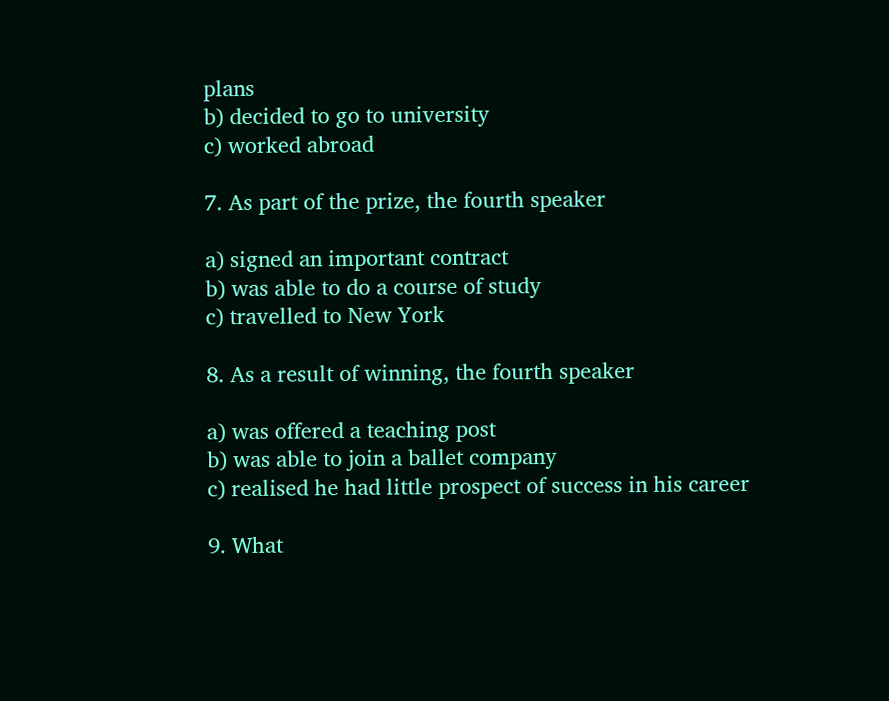plans
b) decided to go to university
c) worked abroad

7. As part of the prize, the fourth speaker

a) signed an important contract
b) was able to do a course of study
c) travelled to New York

8. As a result of winning, the fourth speaker

a) was offered a teaching post
b) was able to join a ballet company
c) realised he had little prospect of success in his career

9. What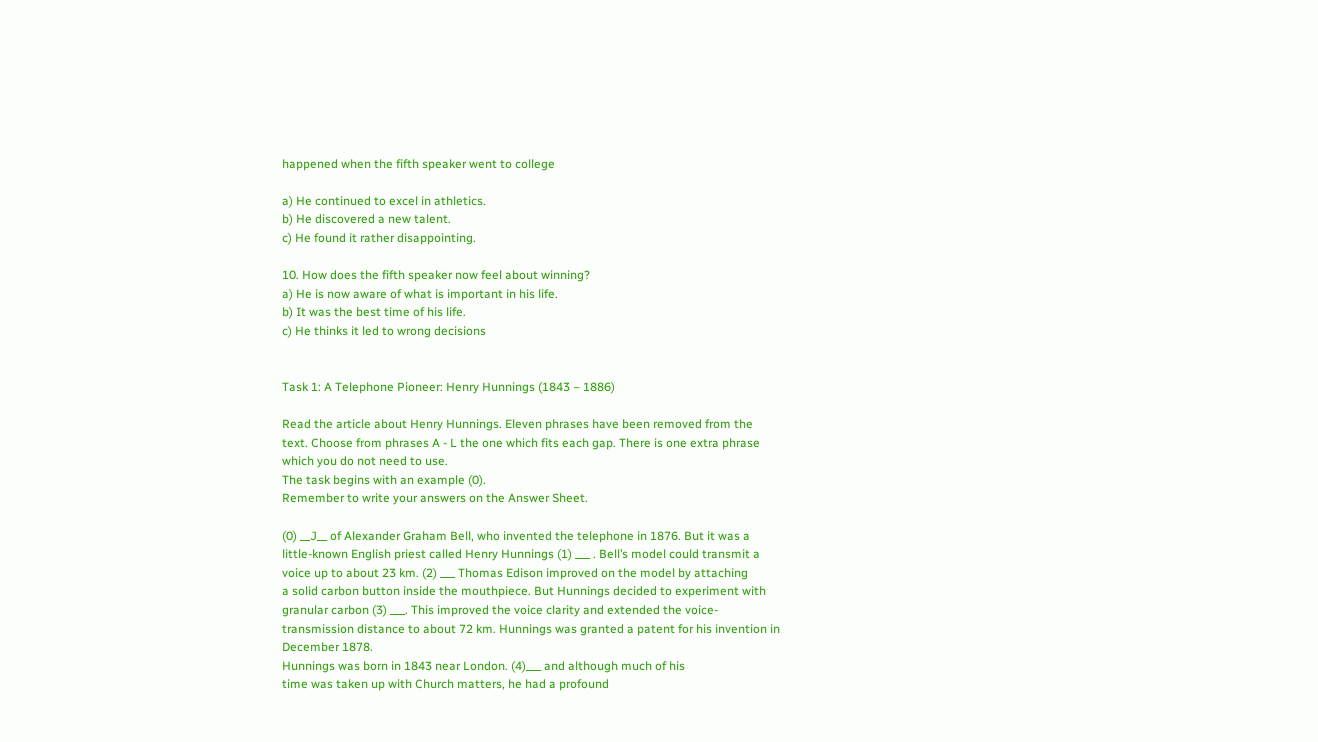happened when the fifth speaker went to college

a) He continued to excel in athletics.
b) He discovered a new talent.
c) He found it rather disappointing.

10. How does the fifth speaker now feel about winning?
a) He is now aware of what is important in his life.
b) It was the best time of his life.
c) He thinks it led to wrong decisions


Task 1: A Telephone Pioneer: Henry Hunnings (1843 – 1886)

Read the article about Henry Hunnings. Eleven phrases have been removed from the
text. Choose from phrases A - L the one which fits each gap. There is one extra phrase
which you do not need to use.
The task begins with an example (0).
Remember to write your answers on the Answer Sheet.

(0) __J__ of Alexander Graham Bell, who invented the telephone in 1876. But it was a
little-known English priest called Henry Hunnings (1) ___ . Bell’s model could transmit a
voice up to about 23 km. (2) ___ Thomas Edison improved on the model by attaching
a solid carbon button inside the mouthpiece. But Hunnings decided to experiment with
granular carbon (3) ___. This improved the voice clarity and extended the voice-
transmission distance to about 72 km. Hunnings was granted a patent for his invention in
December 1878.
Hunnings was born in 1843 near London. (4)___ and although much of his
time was taken up with Church matters, he had a profound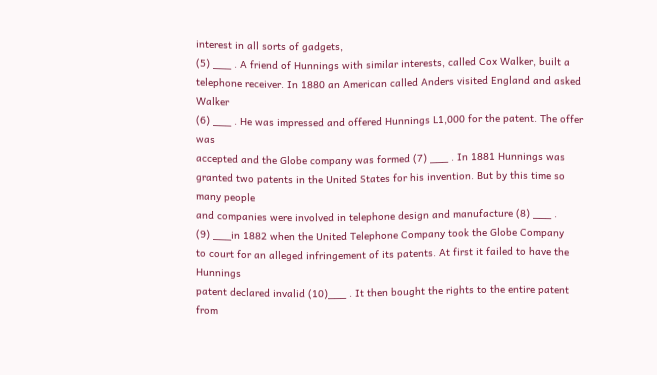interest in all sorts of gadgets,
(5) ___ . A friend of Hunnings with similar interests, called Cox Walker, built a
telephone receiver. In 1880 an American called Anders visited England and asked Walker
(6) ___ . He was impressed and offered Hunnings L1,000 for the patent. The offer was
accepted and the Globe company was formed (7) ___ . In 1881 Hunnings was
granted two patents in the United States for his invention. But by this time so many people
and companies were involved in telephone design and manufacture (8) ___ .
(9) ___in 1882 when the United Telephone Company took the Globe Company
to court for an alleged infringement of its patents. At first it failed to have the Hunnings
patent declared invalid (10)___ . It then bought the rights to the entire patent from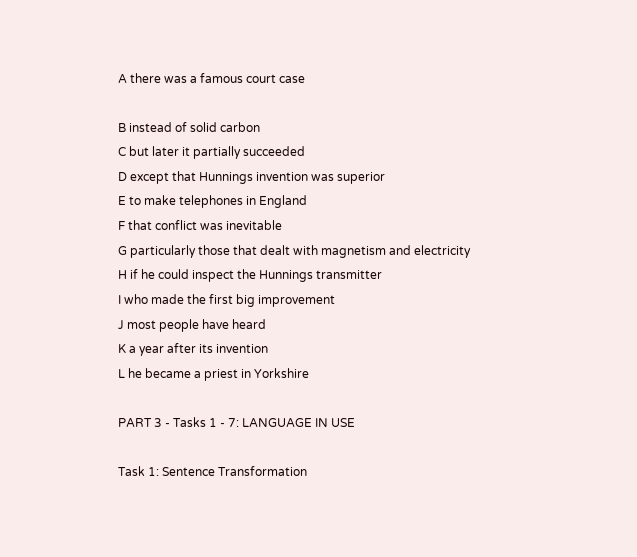A there was a famous court case

B instead of solid carbon
C but later it partially succeeded
D except that Hunnings invention was superior
E to make telephones in England
F that conflict was inevitable
G particularly those that dealt with magnetism and electricity
H if he could inspect the Hunnings transmitter
I who made the first big improvement
J most people have heard
K a year after its invention
L he became a priest in Yorkshire

PART 3 - Tasks 1 - 7: LANGUAGE IN USE

Task 1: Sentence Transformation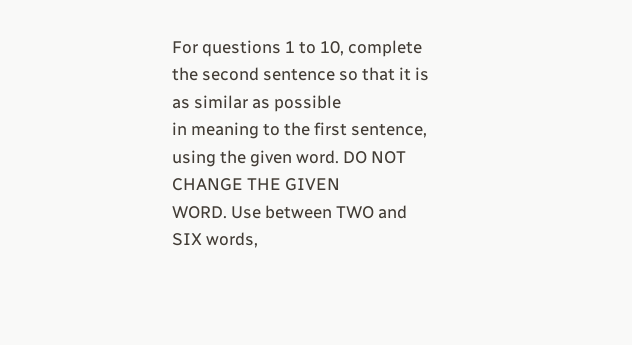For questions 1 to 10, complete the second sentence so that it is as similar as possible
in meaning to the first sentence, using the given word. DO NOT CHANGE THE GIVEN
WORD. Use between TWO and SIX words,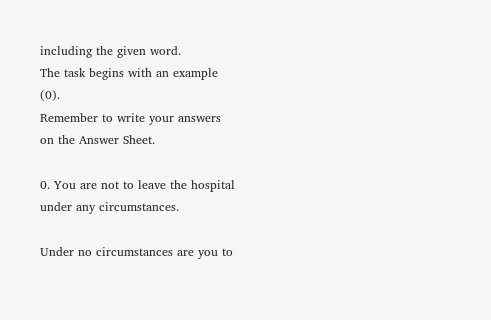including the given word.
The task begins with an example (0).
Remember to write your answers on the Answer Sheet.

0. You are not to leave the hospital under any circumstances.

Under no circumstances are you to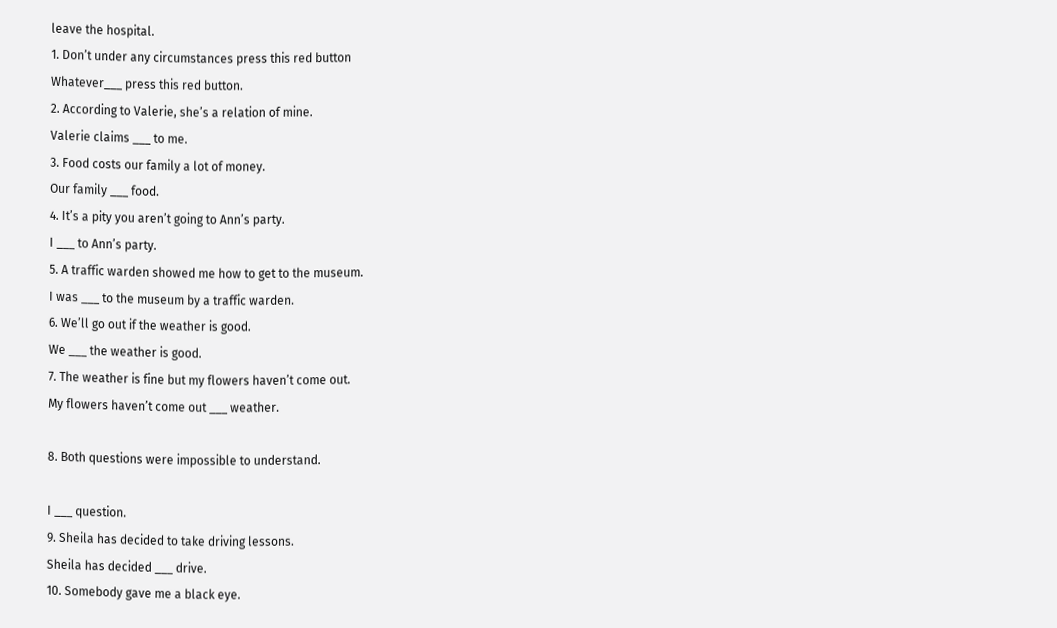leave the hospital.
1. Don’t under any circumstances press this red button
Whatever___ press this red button.
2. According to Valerie, she’s a relation of mine.
Valerie claims ___ to me.
3. Food costs our family a lot of money.
Our family ___ food.
4. It’s a pity you aren’t going to Ann’s party.
I ___ to Ann’s party.
5. A traffic warden showed me how to get to the museum.
I was ___ to the museum by a traffic warden.
6. We’ll go out if the weather is good.
We ___ the weather is good.
7. The weather is fine but my flowers haven’t come out.
My flowers haven’t come out ___ weather.

8. Both questions were impossible to understand.

I ___ question.
9. Sheila has decided to take driving lessons.
Sheila has decided ___ drive.
10. Somebody gave me a black eye.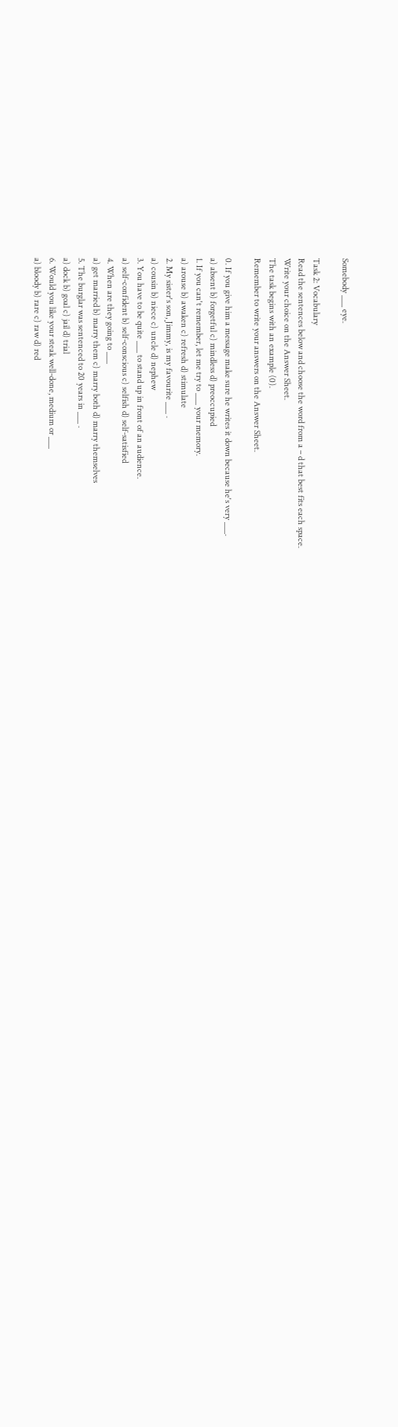Somebody ___ eye.

Task 2: Vocabulary
Read the sentences below and choose the word from a – d that best fits each space.
Write your choice on the Answer Sheet.
The task begins with an example (0).
Remember to write your answers on the Answer Sheet.

0. If you give him a message make sure he writes it down because he's very ___.
a) absent b) forgetful c) mindless d) preoccupied
1. If you can't remember, let me try to ___ your memory.
a) arouse b) awaken c) refresh d) stimulate
2. My sister's son, Jimmy, is my favourite ___ .
a) cousin b) niece c) uncle d) nephew
3. You have to be quite ___ to stand up in front of an audience.
a) self-confident b) self-conscious c) selfish d) self-satisfied
4. When are they going to ___
a) get married b) marry them c) marry both d) marry themselves
5. The burglar was sentenced to 20 years in ___ .
a) dock b) goal c) jail d) trial
6. Would you like your steak well-done, medium or ___
a) bloody b) rare c) raw d) red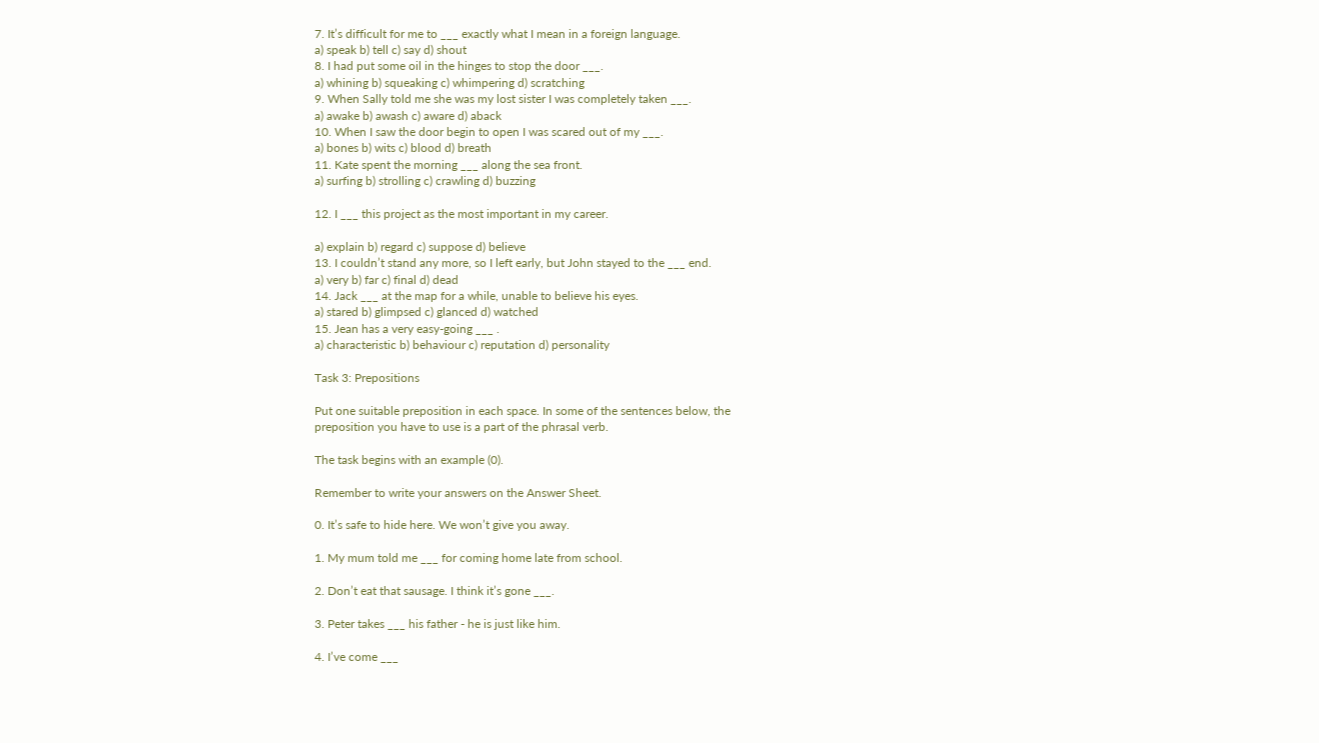7. It’s difficult for me to ___ exactly what I mean in a foreign language.
a) speak b) tell c) say d) shout
8. I had put some oil in the hinges to stop the door ___.
a) whining b) squeaking c) whimpering d) scratching
9. When Sally told me she was my lost sister I was completely taken ___.
a) awake b) awash c) aware d) aback
10. When I saw the door begin to open I was scared out of my ___.
a) bones b) wits c) blood d) breath
11. Kate spent the morning ___ along the sea front.
a) surfing b) strolling c) crawling d) buzzing

12. I ___ this project as the most important in my career.

a) explain b) regard c) suppose d) believe
13. I couldn’t stand any more, so I left early, but John stayed to the ___ end.
a) very b) far c) final d) dead
14. Jack ___ at the map for a while, unable to believe his eyes.
a) stared b) glimpsed c) glanced d) watched
15. Jean has a very easy-going ___ .
a) characteristic b) behaviour c) reputation d) personality

Task 3: Prepositions

Put one suitable preposition in each space. In some of the sentences below, the
preposition you have to use is a part of the phrasal verb.

The task begins with an example (0).

Remember to write your answers on the Answer Sheet.

0. It’s safe to hide here. We won’t give you away.

1. My mum told me ___ for coming home late from school.

2. Don’t eat that sausage. I think it’s gone ___.

3. Peter takes ___ his father - he is just like him.

4. I’ve come ___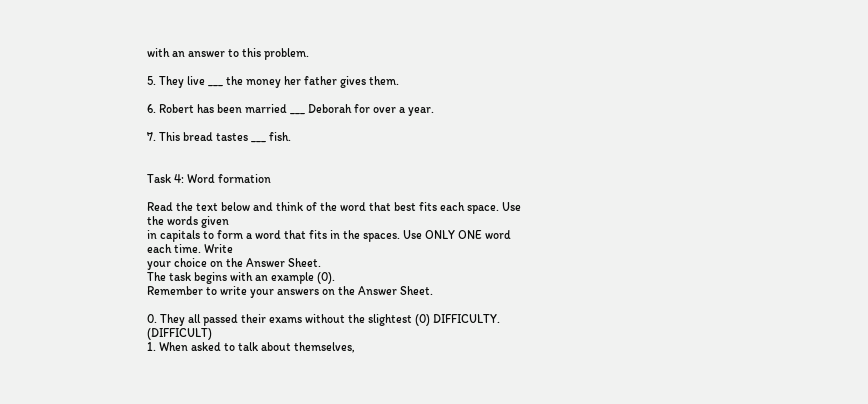with an answer to this problem.

5. They live ___ the money her father gives them.

6. Robert has been married ___ Deborah for over a year.

7. This bread tastes ___ fish.


Task 4: Word formation

Read the text below and think of the word that best fits each space. Use the words given
in capitals to form a word that fits in the spaces. Use ONLY ONE word each time. Write
your choice on the Answer Sheet.
The task begins with an example (0).
Remember to write your answers on the Answer Sheet.

0. They all passed their exams without the slightest (0) DIFFICULTY. (DIFFICULT)
1. When asked to talk about themselves,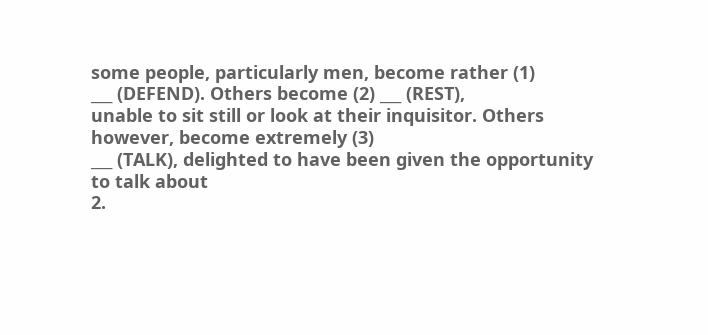some people, particularly men, become rather (1)
___ (DEFEND). Others become (2) ___ (REST),
unable to sit still or look at their inquisitor. Others however, become extremely (3)
___ (TALK), delighted to have been given the opportunity to talk about
2.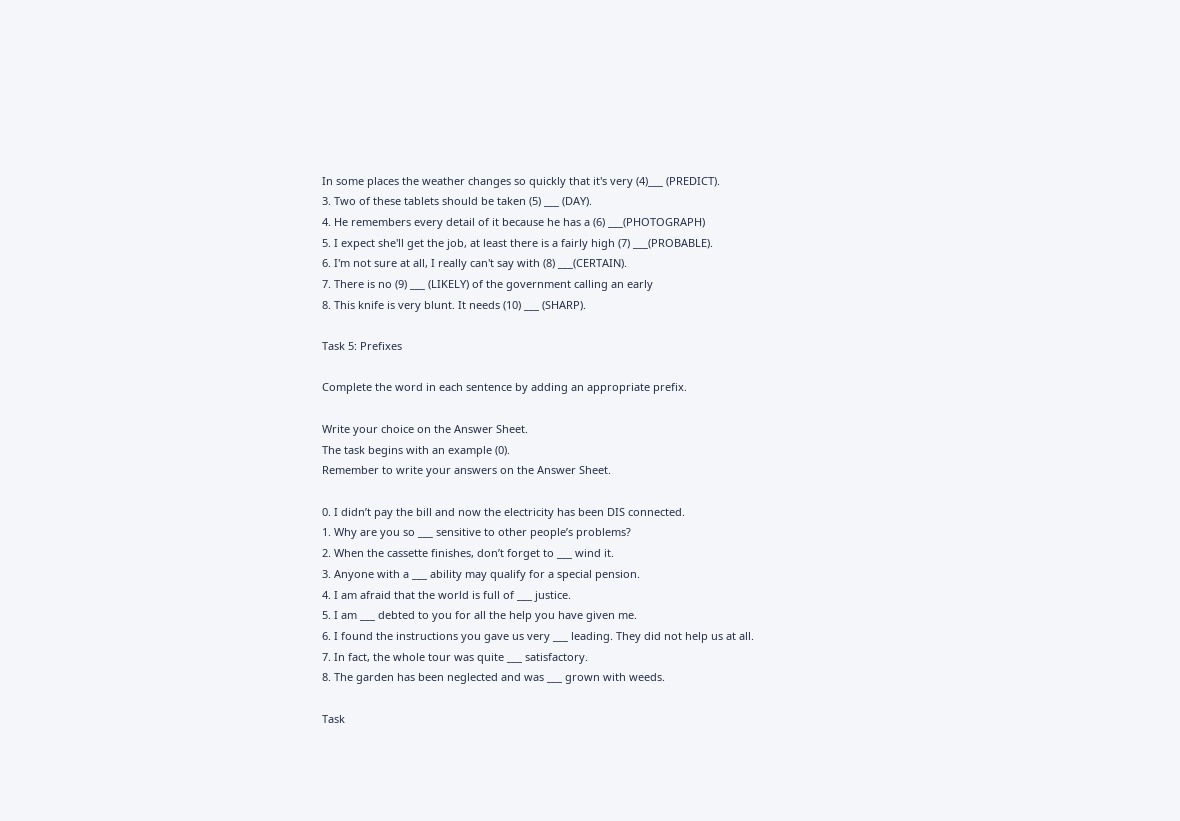In some places the weather changes so quickly that it's very (4)___ (PREDICT).
3. Two of these tablets should be taken (5) ___ (DAY).
4. He remembers every detail of it because he has a (6) ___(PHOTOGRAPH)
5. I expect she'll get the job, at least there is a fairly high (7) ___(PROBABLE).
6. I'm not sure at all, I really can't say with (8) ___(CERTAIN).
7. There is no (9) ___ (LIKELY) of the government calling an early
8. This knife is very blunt. It needs (10) ___ (SHARP).

Task 5: Prefixes

Complete the word in each sentence by adding an appropriate prefix.

Write your choice on the Answer Sheet.
The task begins with an example (0).
Remember to write your answers on the Answer Sheet.

0. I didn’t pay the bill and now the electricity has been DIS connected.
1. Why are you so ___ sensitive to other people’s problems?
2. When the cassette finishes, don’t forget to ___ wind it.
3. Anyone with a ___ ability may qualify for a special pension.
4. I am afraid that the world is full of ___ justice.
5. I am ___ debted to you for all the help you have given me.
6. I found the instructions you gave us very ___ leading. They did not help us at all.
7. In fact, the whole tour was quite ___ satisfactory.
8. The garden has been neglected and was ___ grown with weeds.

Task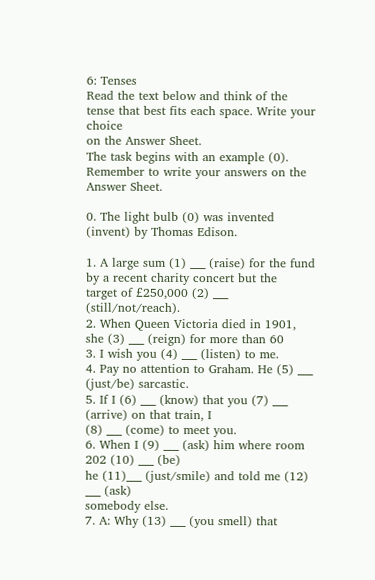6: Tenses
Read the text below and think of the tense that best fits each space. Write your choice
on the Answer Sheet.
The task begins with an example (0).
Remember to write your answers on the Answer Sheet.

0. The light bulb (0) was invented (invent) by Thomas Edison.

1. A large sum (1) ___ (raise) for the fund by a recent charity concert but the
target of £250,000 (2) ___ (still/not/reach).
2. When Queen Victoria died in 1901, she (3) ___ (reign) for more than 60
3. I wish you (4) ___ (listen) to me.
4. Pay no attention to Graham. He (5) ___ (just/be) sarcastic.
5. If I (6) ___ (know) that you (7) ___ (arrive) on that train, I
(8) ___ (come) to meet you.
6. When I (9) ___ (ask) him where room 202 (10) ___ (be)
he (11)___ (just/smile) and told me (12) ___ (ask)
somebody else.
7. A: Why (13) ___ (you smell) that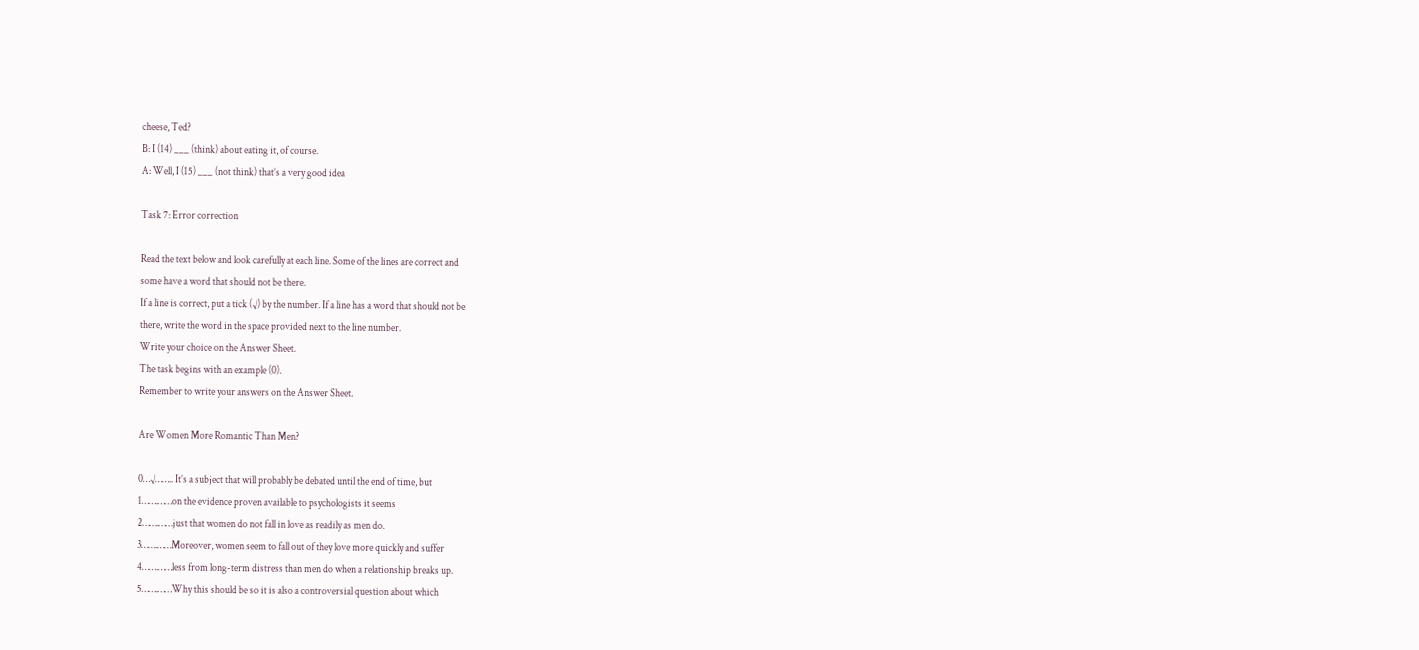cheese, Ted?
B: I (14) ___ (think) about eating it, of course.
A: Well, I (15) ___ (not think) that’s a very good idea

Task 7: Error correction

Read the text below and look carefully at each line. Some of the lines are correct and
some have a word that should not be there.
If a line is correct, put a tick (√) by the number. If a line has a word that should not be
there, write the word in the space provided next to the line number.
Write your choice on the Answer Sheet.
The task begins with an example (0).
Remember to write your answers on the Answer Sheet.

Are Women More Romantic Than Men?

0…√…….. It’s a subject that will probably be debated until the end of time, but
1…….……on the evidence proven available to psychologists it seems
2…….……just that women do not fall in love as readily as men do.
3…….……Moreover, women seem to fall out of they love more quickly and suffer
4…….……less from long-term distress than men do when a relationship breaks up.
5…….……Why this should be so it is also a controversial question about which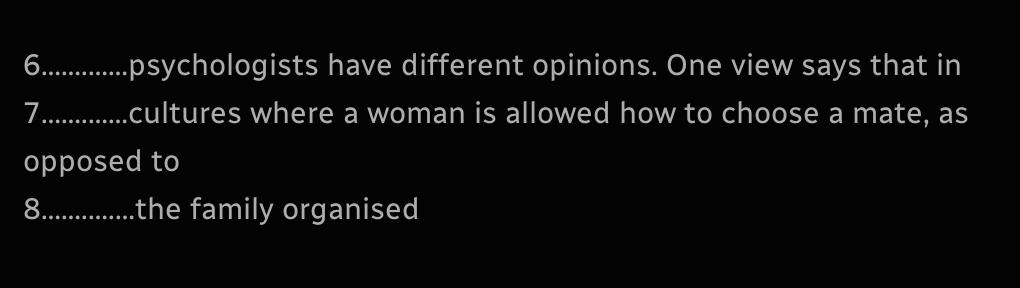6…….……psychologists have different opinions. One view says that in
7…….……cultures where a woman is allowed how to choose a mate, as opposed to
8…….….…the family organised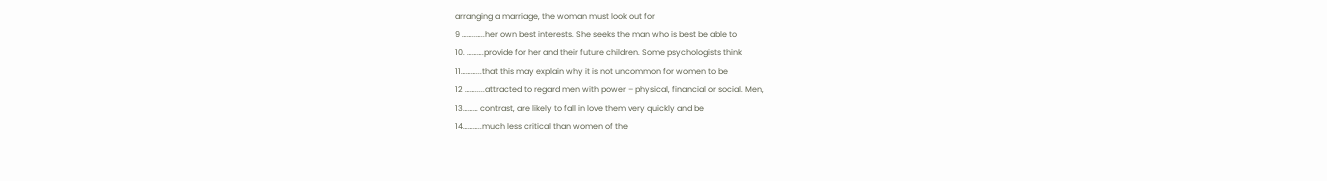arranging a marriage, the woman must look out for
9 ……..…..her own best interests. She seeks the man who is best be able to
10. ……….provide for her and their future children. Some psychologists think
11………...that this may explain why it is not uncommon for women to be
12 …….....attracted to regard men with power – physical, financial or social. Men,
13……… contrast, are likely to fall in love them very quickly and be
14………..much less critical than women of the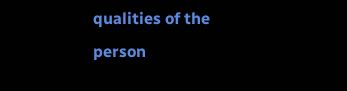qualities of the person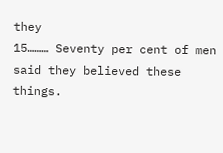they
15……… Seventy per cent of men said they believed these things.